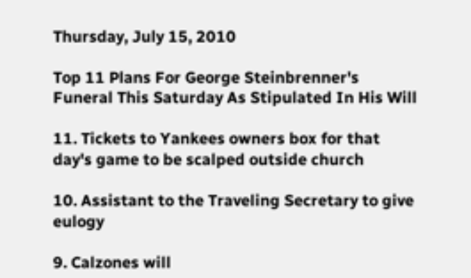Thursday, July 15, 2010

Top 11 Plans For George Steinbrenner's Funeral This Saturday As Stipulated In His Will

11. Tickets to Yankees owners box for that day's game to be scalped outside church

10. Assistant to the Traveling Secretary to give eulogy

9. Calzones will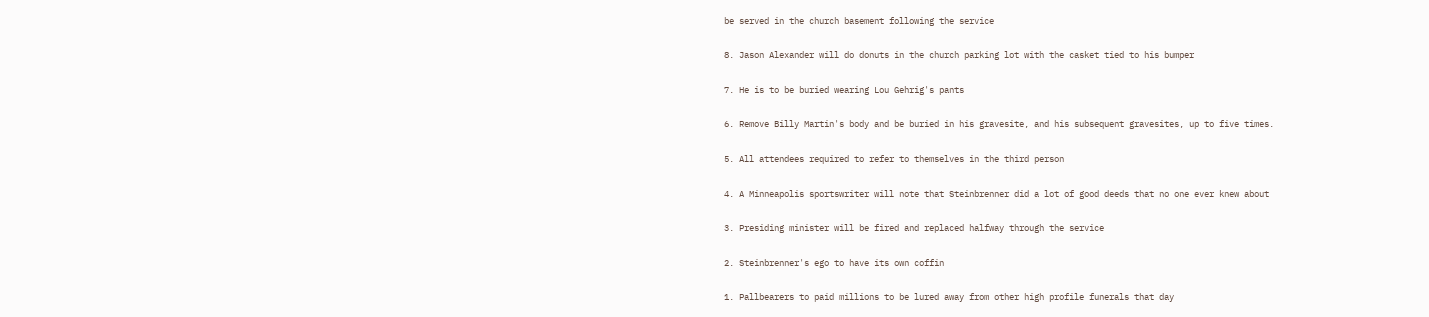be served in the church basement following the service

8. Jason Alexander will do donuts in the church parking lot with the casket tied to his bumper

7. He is to be buried wearing Lou Gehrig's pants

6. Remove Billy Martin's body and be buried in his gravesite, and his subsequent gravesites, up to five times.

5. All attendees required to refer to themselves in the third person

4. A Minneapolis sportswriter will note that Steinbrenner did a lot of good deeds that no one ever knew about

3. Presiding minister will be fired and replaced halfway through the service

2. Steinbrenner's ego to have its own coffin

1. Pallbearers to paid millions to be lured away from other high profile funerals that day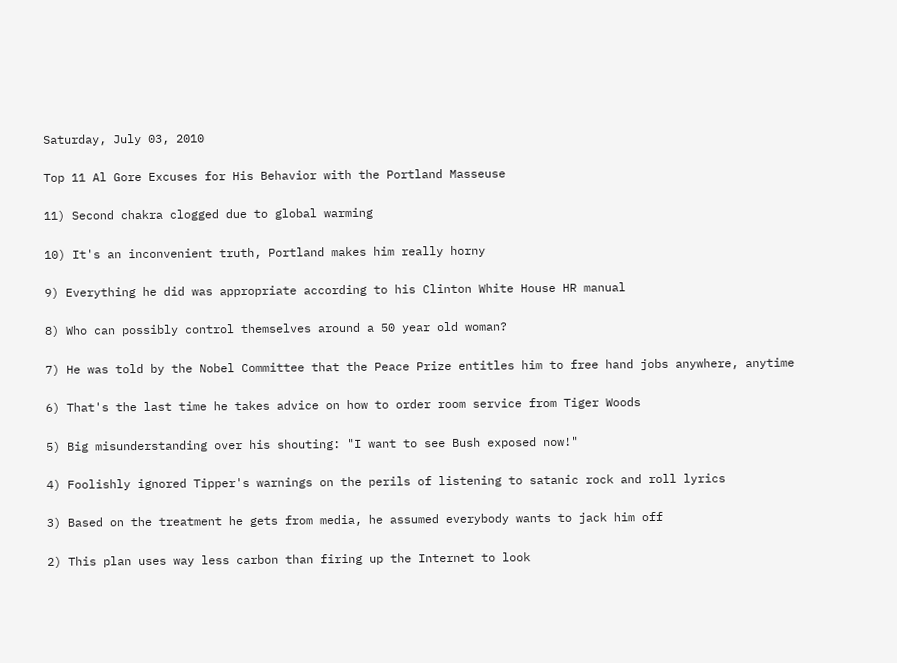Saturday, July 03, 2010

Top 11 Al Gore Excuses for His Behavior with the Portland Masseuse

11) Second chakra clogged due to global warming

10) It's an inconvenient truth, Portland makes him really horny

9) Everything he did was appropriate according to his Clinton White House HR manual

8) Who can possibly control themselves around a 50 year old woman?

7) He was told by the Nobel Committee that the Peace Prize entitles him to free hand jobs anywhere, anytime

6) That's the last time he takes advice on how to order room service from Tiger Woods

5) Big misunderstanding over his shouting: "I want to see Bush exposed now!"

4) Foolishly ignored Tipper's warnings on the perils of listening to satanic rock and roll lyrics

3) Based on the treatment he gets from media, he assumed everybody wants to jack him off

2) This plan uses way less carbon than firing up the Internet to look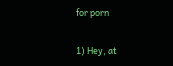for porn

1) Hey, at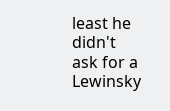least he didn't ask for a Lewinsky